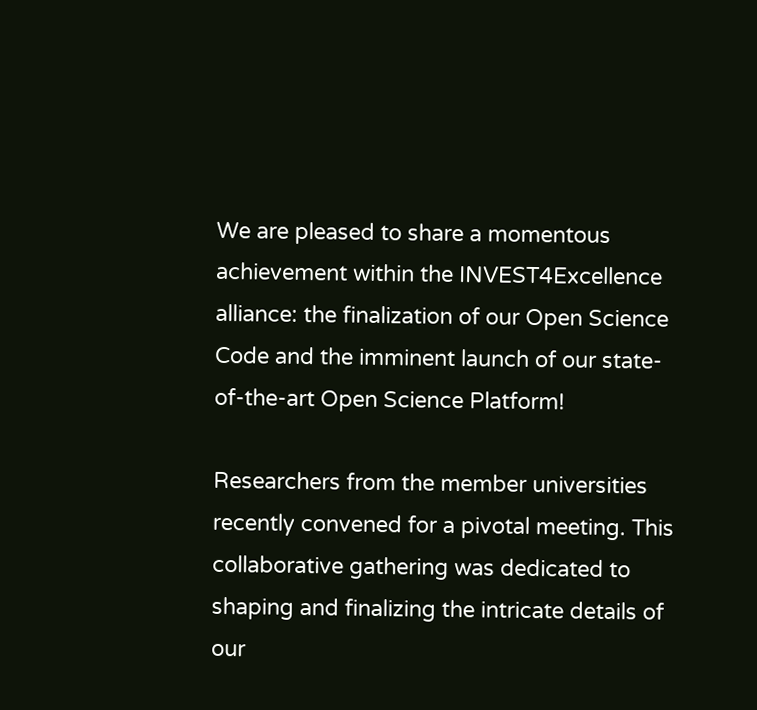We are pleased to share a momentous achievement within the INVEST4Excellence alliance: the finalization of our Open Science Code and the imminent launch of our state-of-the-art Open Science Platform!

Researchers from the member universities recently convened for a pivotal meeting. This collaborative gathering was dedicated to shaping and finalizing the intricate details of our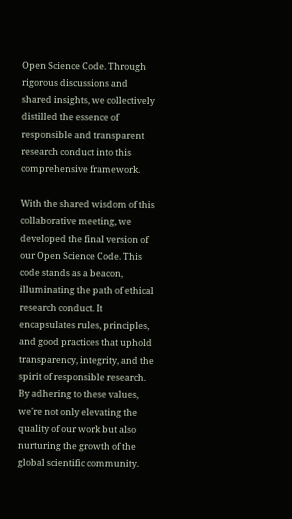Open Science Code. Through rigorous discussions and shared insights, we collectively distilled the essence of responsible and transparent research conduct into this comprehensive framework.

With the shared wisdom of this collaborative meeting, we developed the final version of our Open Science Code. This code stands as a beacon, illuminating the path of ethical research conduct. It encapsulates rules, principles, and good practices that uphold transparency, integrity, and the spirit of responsible research. By adhering to these values, we're not only elevating the quality of our work but also nurturing the growth of the global scientific community.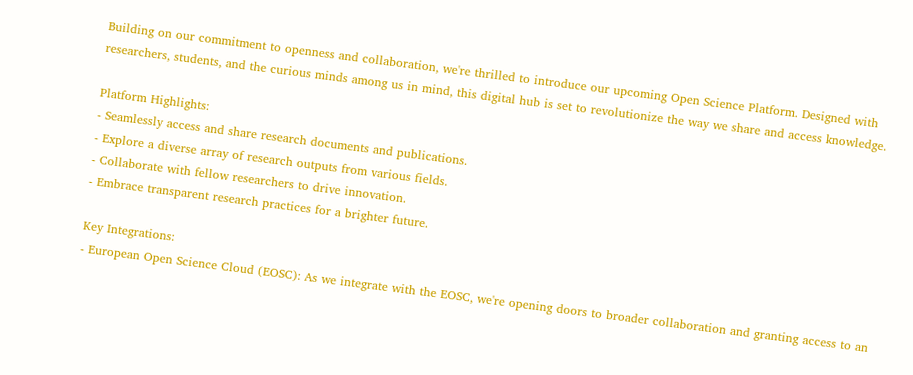Building on our commitment to openness and collaboration, we're thrilled to introduce our upcoming Open Science Platform. Designed with researchers, students, and the curious minds among us in mind, this digital hub is set to revolutionize the way we share and access knowledge.

Platform Highlights:
- Seamlessly access and share research documents and publications.
- Explore a diverse array of research outputs from various fields.
- Collaborate with fellow researchers to drive innovation.
- Embrace transparent research practices for a brighter future.

Key Integrations:
- European Open Science Cloud (EOSC): As we integrate with the EOSC, we're opening doors to broader collaboration and granting access to an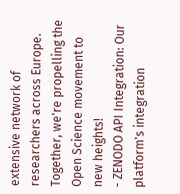extensive network of researchers across Europe. Together, we're propelling the Open Science movement to new heights!
- ZENODO API Integration: Our platform's integration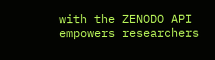with the ZENODO API empowers researchers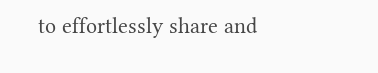to effortlessly share and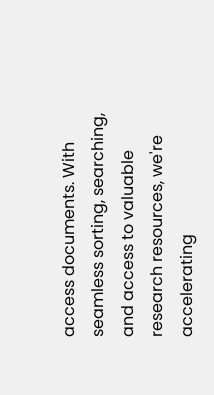access documents. With seamless sorting, searching, and access to valuable research resources, we're accelerating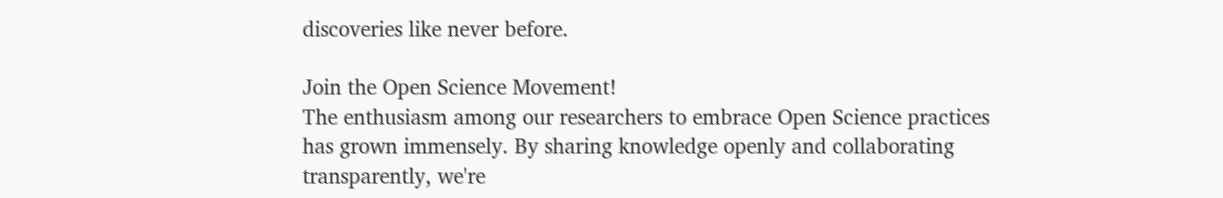discoveries like never before.

Join the Open Science Movement!
The enthusiasm among our researchers to embrace Open Science practices has grown immensely. By sharing knowledge openly and collaborating transparently, we're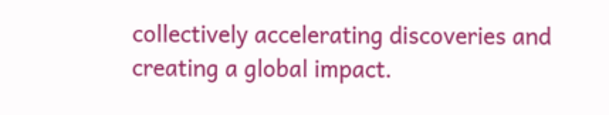collectively accelerating discoveries and creating a global impact.